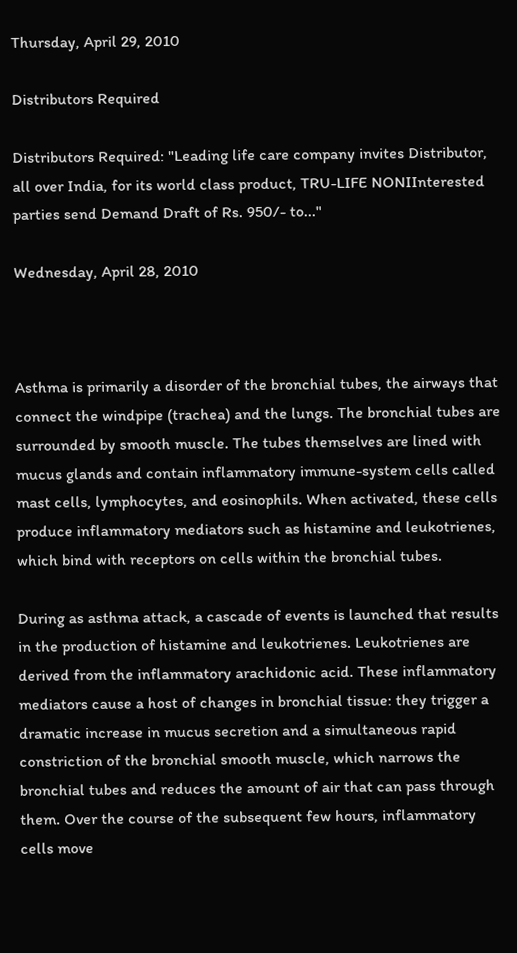Thursday, April 29, 2010

Distributors Required

Distributors Required: "Leading life care company invites Distributor, all over India, for its world class product, TRU-LIFE NONIInterested parties send Demand Draft of Rs. 950/- to..."

Wednesday, April 28, 2010



Asthma is primarily a disorder of the bronchial tubes, the airways that connect the windpipe (trachea) and the lungs. The bronchial tubes are surrounded by smooth muscle. The tubes themselves are lined with mucus glands and contain inflammatory immune-system cells called mast cells, lymphocytes, and eosinophils. When activated, these cells produce inflammatory mediators such as histamine and leukotrienes, which bind with receptors on cells within the bronchial tubes.

During as asthma attack, a cascade of events is launched that results in the production of histamine and leukotrienes. Leukotrienes are derived from the inflammatory arachidonic acid. These inflammatory mediators cause a host of changes in bronchial tissue: they trigger a dramatic increase in mucus secretion and a simultaneous rapid constriction of the bronchial smooth muscle, which narrows the bronchial tubes and reduces the amount of air that can pass through them. Over the course of the subsequent few hours, inflammatory cells move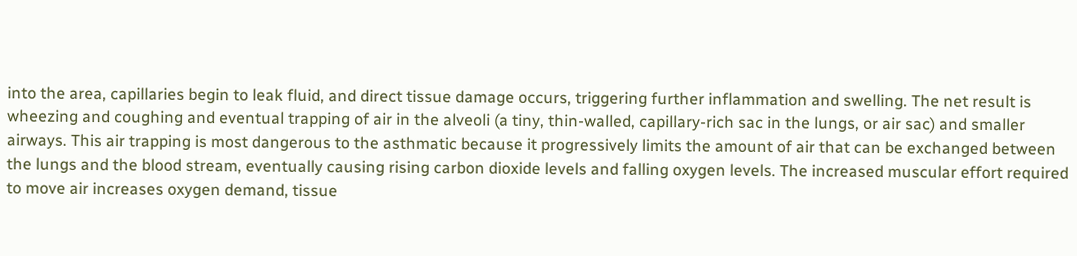into the area, capillaries begin to leak fluid, and direct tissue damage occurs, triggering further inflammation and swelling. The net result is wheezing and coughing and eventual trapping of air in the alveoli (a tiny, thin-walled, capillary-rich sac in the lungs, or air sac) and smaller airways. This air trapping is most dangerous to the asthmatic because it progressively limits the amount of air that can be exchanged between the lungs and the blood stream, eventually causing rising carbon dioxide levels and falling oxygen levels. The increased muscular effort required to move air increases oxygen demand, tissue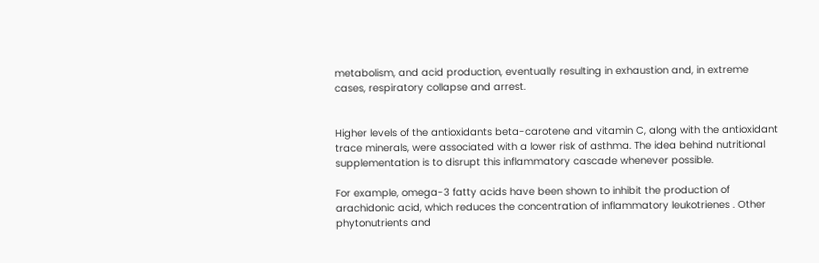metabolism, and acid production, eventually resulting in exhaustion and, in extreme cases, respiratory collapse and arrest.


Higher levels of the antioxidants beta-carotene and vitamin C, along with the antioxidant trace minerals, were associated with a lower risk of asthma. The idea behind nutritional supplementation is to disrupt this inflammatory cascade whenever possible.

For example, omega-3 fatty acids have been shown to inhibit the production of arachidonic acid, which reduces the concentration of inflammatory leukotrienes . Other phytonutrients and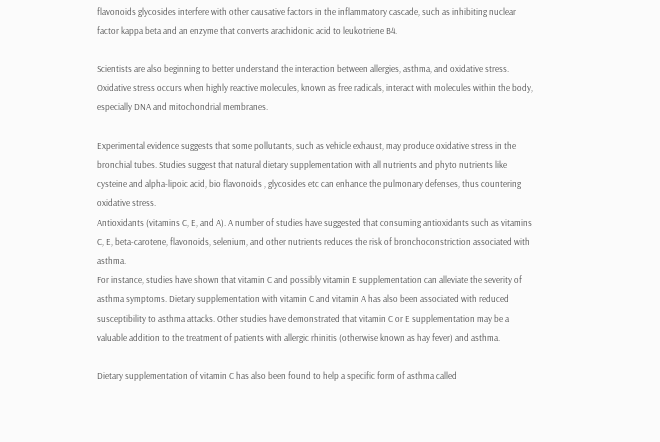flavonoids glycosides interfere with other causative factors in the inflammatory cascade, such as inhibiting nuclear factor kappa beta and an enzyme that converts arachidonic acid to leukotriene B4.

Scientists are also beginning to better understand the interaction between allergies, asthma, and oxidative stress. Oxidative stress occurs when highly reactive molecules, known as free radicals, interact with molecules within the body, especially DNA and mitochondrial membranes.

Experimental evidence suggests that some pollutants, such as vehicle exhaust, may produce oxidative stress in the bronchial tubes. Studies suggest that natural dietary supplementation with all nutrients and phyto nutrients like cysteine and alpha-lipoic acid, bio flavonoids , glycosides etc can enhance the pulmonary defenses, thus countering oxidative stress.
Antioxidants (vitamins C, E, and A). A number of studies have suggested that consuming antioxidants such as vitamins C, E, beta-carotene, flavonoids, selenium, and other nutrients reduces the risk of bronchoconstriction associated with asthma.
For instance, studies have shown that vitamin C and possibly vitamin E supplementation can alleviate the severity of asthma symptoms. Dietary supplementation with vitamin C and vitamin A has also been associated with reduced susceptibility to asthma attacks. Other studies have demonstrated that vitamin C or E supplementation may be a valuable addition to the treatment of patients with allergic rhinitis (otherwise known as hay fever) and asthma.

Dietary supplementation of vitamin C has also been found to help a specific form of asthma called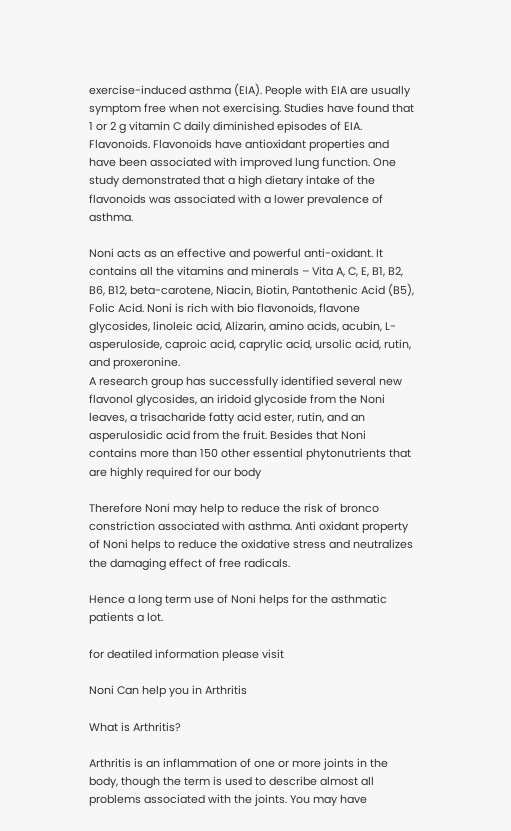exercise-induced asthma (EIA). People with EIA are usually symptom free when not exercising. Studies have found that 1 or 2 g vitamin C daily diminished episodes of EIA.
Flavonoids. Flavonoids have antioxidant properties and have been associated with improved lung function. One study demonstrated that a high dietary intake of the flavonoids was associated with a lower prevalence of asthma.

Noni acts as an effective and powerful anti-oxidant. It contains all the vitamins and minerals – Vita A, C, E, B1, B2, B6, B12, beta-carotene, Niacin, Biotin, Pantothenic Acid (B5), Folic Acid. Noni is rich with bio flavonoids, flavone glycosides, linoleic acid, Alizarin, amino acids, acubin, L-asperuloside, caproic acid, caprylic acid, ursolic acid, rutin, and proxeronine.
A research group has successfully identified several new flavonol glycosides, an iridoid glycoside from the Noni leaves, a trisacharide fatty acid ester, rutin, and an asperulosidic acid from the fruit. Besides that Noni contains more than 150 other essential phytonutrients that are highly required for our body

Therefore Noni may help to reduce the risk of bronco constriction associated with asthma. Anti oxidant property of Noni helps to reduce the oxidative stress and neutralizes the damaging effect of free radicals.

Hence a long term use of Noni helps for the asthmatic patients a lot.

for deatiled information please visit

Noni Can help you in Arthritis

What is Arthritis?

Arthritis is an inflammation of one or more joints in the body, though the term is used to describe almost all problems associated with the joints. You may have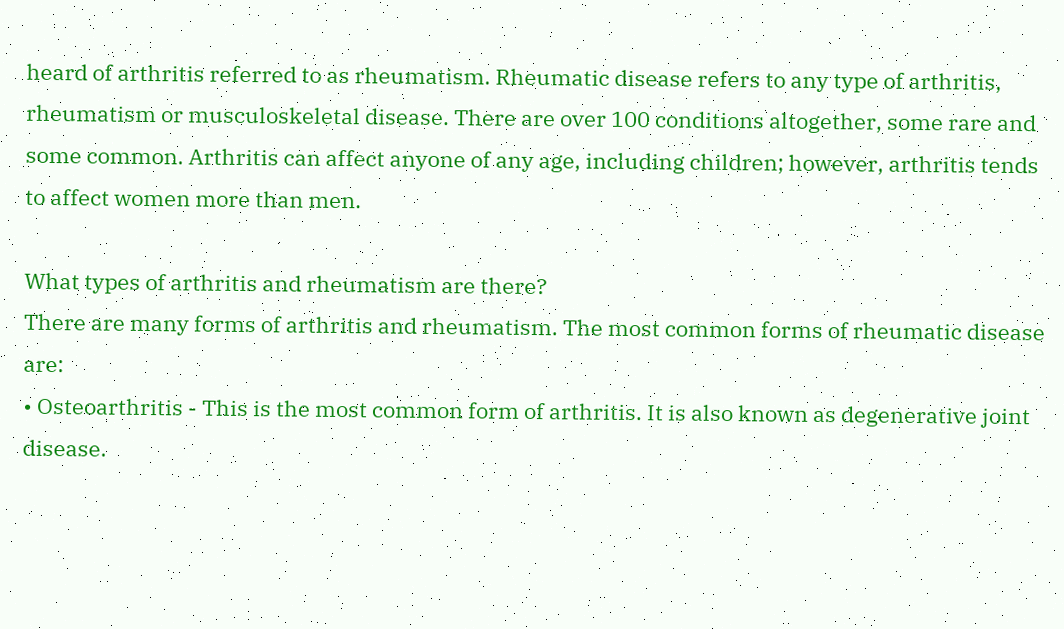heard of arthritis referred to as rheumatism. Rheumatic disease refers to any type of arthritis, rheumatism or musculoskeletal disease. There are over 100 conditions altogether, some rare and some common. Arthritis can affect anyone of any age, including children; however, arthritis tends to affect women more than men.

What types of arthritis and rheumatism are there?
There are many forms of arthritis and rheumatism. The most common forms of rheumatic disease are:
• Osteoarthritis - This is the most common form of arthritis. It is also known as degenerative joint disease.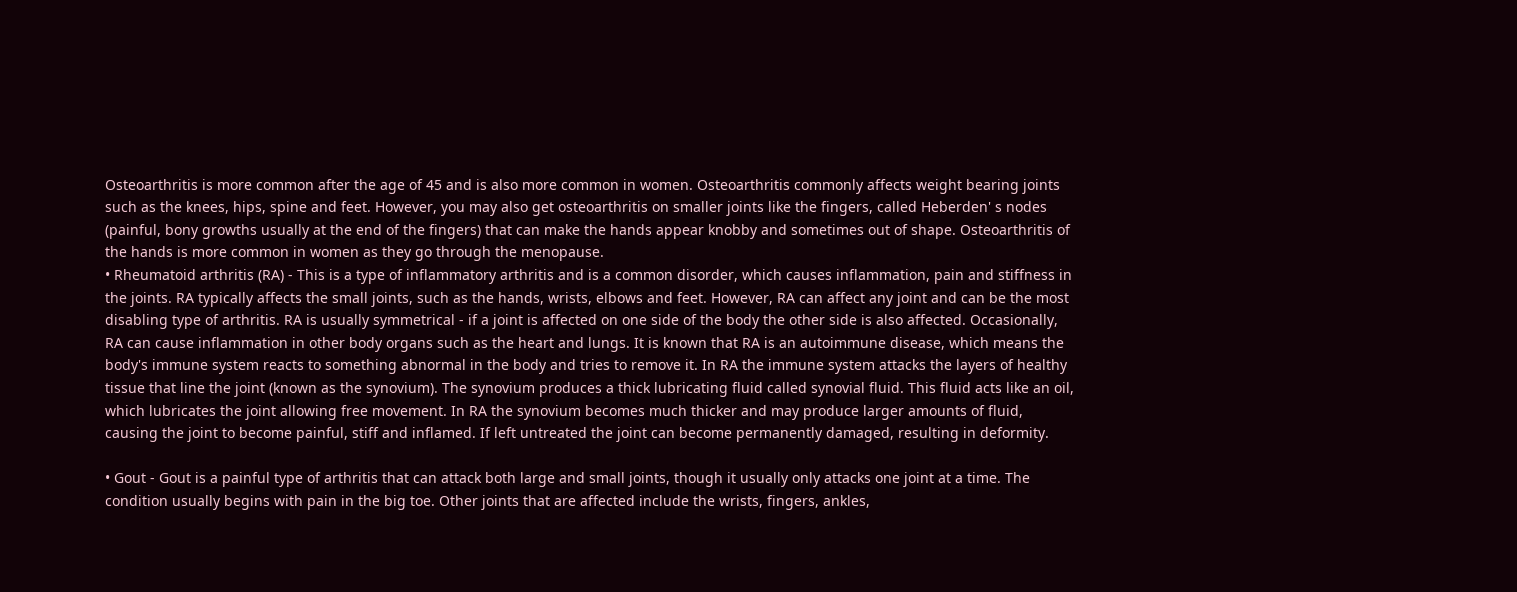Osteoarthritis is more common after the age of 45 and is also more common in women. Osteoarthritis commonly affects weight bearing joints such as the knees, hips, spine and feet. However, you may also get osteoarthritis on smaller joints like the fingers, called Heberden' s nodes (painful, bony growths usually at the end of the fingers) that can make the hands appear knobby and sometimes out of shape. Osteoarthritis of the hands is more common in women as they go through the menopause.
• Rheumatoid arthritis (RA) - This is a type of inflammatory arthritis and is a common disorder, which causes inflammation, pain and stiffness in the joints. RA typically affects the small joints, such as the hands, wrists, elbows and feet. However, RA can affect any joint and can be the most disabling type of arthritis. RA is usually symmetrical - if a joint is affected on one side of the body the other side is also affected. Occasionally, RA can cause inflammation in other body organs such as the heart and lungs. It is known that RA is an autoimmune disease, which means the body's immune system reacts to something abnormal in the body and tries to remove it. In RA the immune system attacks the layers of healthy tissue that line the joint (known as the synovium). The synovium produces a thick lubricating fluid called synovial fluid. This fluid acts like an oil, which lubricates the joint allowing free movement. In RA the synovium becomes much thicker and may produce larger amounts of fluid, causing the joint to become painful, stiff and inflamed. If left untreated the joint can become permanently damaged, resulting in deformity.

• Gout - Gout is a painful type of arthritis that can attack both large and small joints, though it usually only attacks one joint at a time. The condition usually begins with pain in the big toe. Other joints that are affected include the wrists, fingers, ankles,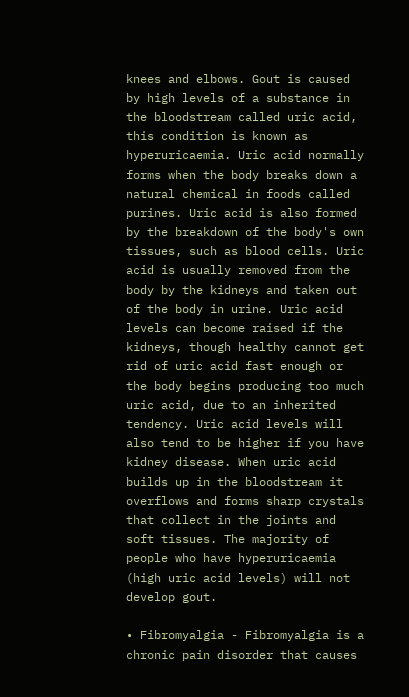knees and elbows. Gout is caused by high levels of a substance in the bloodstream called uric acid, this condition is known as hyperuricaemia. Uric acid normally forms when the body breaks down a natural chemical in foods called purines. Uric acid is also formed by the breakdown of the body's own tissues, such as blood cells. Uric acid is usually removed from the body by the kidneys and taken out of the body in urine. Uric acid levels can become raised if the kidneys, though healthy cannot get rid of uric acid fast enough or the body begins producing too much uric acid, due to an inherited tendency. Uric acid levels will also tend to be higher if you have kidney disease. When uric acid builds up in the bloodstream it overflows and forms sharp crystals that collect in the joints and soft tissues. The majority of people who have hyperuricaemia (high uric acid levels) will not develop gout.

• Fibromyalgia - Fibromyalgia is a chronic pain disorder that causes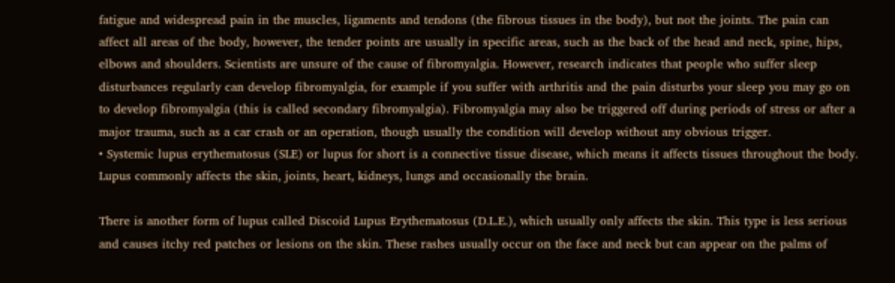fatigue and widespread pain in the muscles, ligaments and tendons (the fibrous tissues in the body), but not the joints. The pain can affect all areas of the body, however, the tender points are usually in specific areas, such as the back of the head and neck, spine, hips, elbows and shoulders. Scientists are unsure of the cause of fibromyalgia. However, research indicates that people who suffer sleep disturbances regularly can develop fibromyalgia, for example if you suffer with arthritis and the pain disturbs your sleep you may go on to develop fibromyalgia (this is called secondary fibromyalgia). Fibromyalgia may also be triggered off during periods of stress or after a major trauma, such as a car crash or an operation, though usually the condition will develop without any obvious trigger.
• Systemic lupus erythematosus (SLE) or lupus for short is a connective tissue disease, which means it affects tissues throughout the body. Lupus commonly affects the skin, joints, heart, kidneys, lungs and occasionally the brain.

There is another form of lupus called Discoid Lupus Erythematosus (D.L.E.), which usually only affects the skin. This type is less serious and causes itchy red patches or lesions on the skin. These rashes usually occur on the face and neck but can appear on the palms of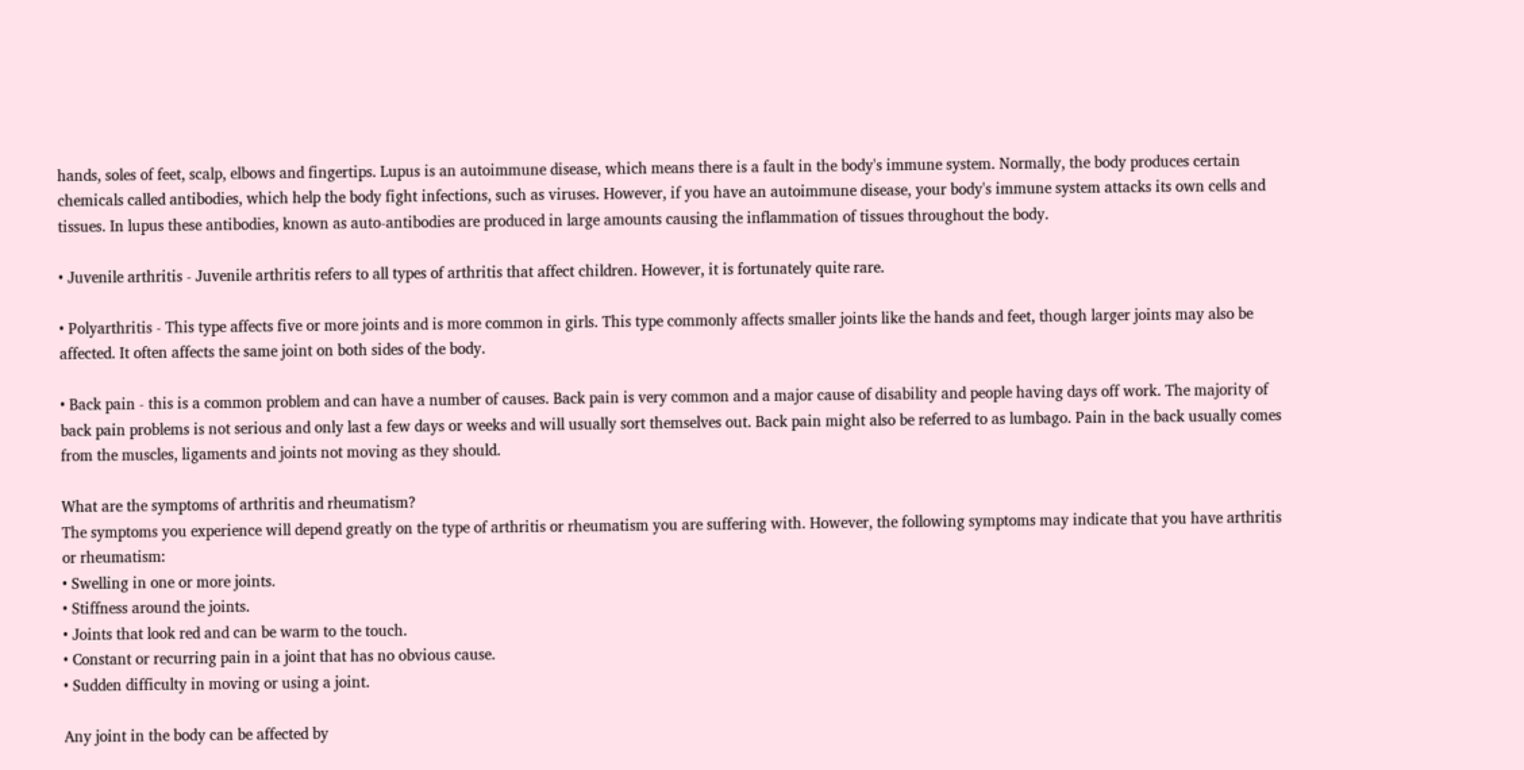hands, soles of feet, scalp, elbows and fingertips. Lupus is an autoimmune disease, which means there is a fault in the body's immune system. Normally, the body produces certain chemicals called antibodies, which help the body fight infections, such as viruses. However, if you have an autoimmune disease, your body's immune system attacks its own cells and tissues. In lupus these antibodies, known as auto-antibodies are produced in large amounts causing the inflammation of tissues throughout the body.

• Juvenile arthritis - Juvenile arthritis refers to all types of arthritis that affect children. However, it is fortunately quite rare.

• Polyarthritis - This type affects five or more joints and is more common in girls. This type commonly affects smaller joints like the hands and feet, though larger joints may also be affected. It often affects the same joint on both sides of the body.

• Back pain - this is a common problem and can have a number of causes. Back pain is very common and a major cause of disability and people having days off work. The majority of back pain problems is not serious and only last a few days or weeks and will usually sort themselves out. Back pain might also be referred to as lumbago. Pain in the back usually comes from the muscles, ligaments and joints not moving as they should.

What are the symptoms of arthritis and rheumatism?
The symptoms you experience will depend greatly on the type of arthritis or rheumatism you are suffering with. However, the following symptoms may indicate that you have arthritis or rheumatism:
• Swelling in one or more joints.
• Stiffness around the joints.
• Joints that look red and can be warm to the touch.
• Constant or recurring pain in a joint that has no obvious cause.
• Sudden difficulty in moving or using a joint.

Any joint in the body can be affected by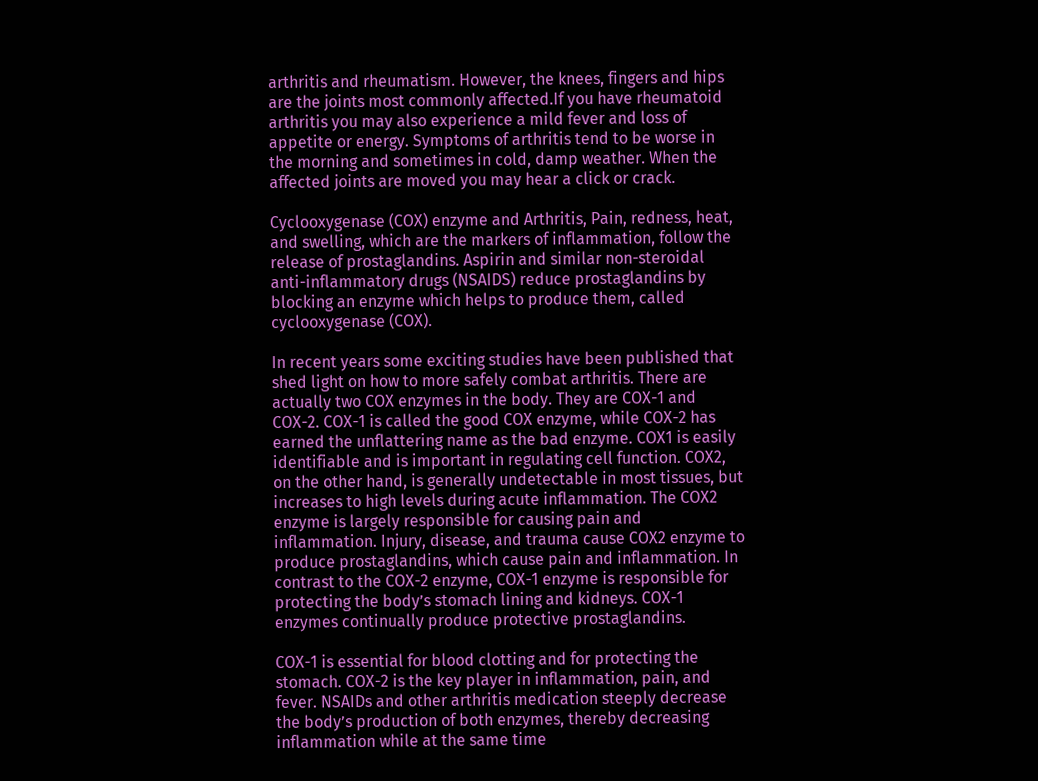arthritis and rheumatism. However, the knees, fingers and hips are the joints most commonly affected.If you have rheumatoid arthritis you may also experience a mild fever and loss of appetite or energy. Symptoms of arthritis tend to be worse in the morning and sometimes in cold, damp weather. When the affected joints are moved you may hear a click or crack.

Cyclooxygenase (COX) enzyme and Arthritis, Pain, redness, heat, and swelling, which are the markers of inflammation, follow the release of prostaglandins. Aspirin and similar non-steroidal anti-inflammatory drugs (NSAIDS) reduce prostaglandins by blocking an enzyme which helps to produce them, called cyclooxygenase (COX).

In recent years some exciting studies have been published that shed light on how to more safely combat arthritis. There are actually two COX enzymes in the body. They are COX-1 and COX-2. COX-1 is called the good COX enzyme, while COX-2 has earned the unflattering name as the bad enzyme. COX1 is easily identifiable and is important in regulating cell function. COX2, on the other hand, is generally undetectable in most tissues, but increases to high levels during acute inflammation. The COX2 enzyme is largely responsible for causing pain and inflammation. Injury, disease, and trauma cause COX2 enzyme to produce prostaglandins, which cause pain and inflammation. In contrast to the COX-2 enzyme, COX-1 enzyme is responsible for protecting the body’s stomach lining and kidneys. COX-1 enzymes continually produce protective prostaglandins.

COX-1 is essential for blood clotting and for protecting the stomach. COX-2 is the key player in inflammation, pain, and fever. NSAIDs and other arthritis medication steeply decrease the body’s production of both enzymes, thereby decreasing inflammation while at the same time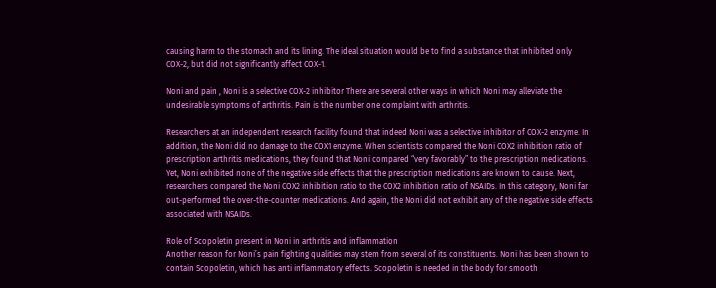causing harm to the stomach and its lining. The ideal situation would be to find a substance that inhibited only COX-2, but did not significantly affect COX-1.

Noni and pain , Noni is a selective COX-2 inhibitor There are several other ways in which Noni may alleviate the undesirable symptoms of arthritis. Pain is the number one complaint with arthritis.

Researchers at an independent research facility found that indeed Noni was a selective inhibitor of COX-2 enzyme. In addition, the Noni did no damage to the COX1 enzyme. When scientists compared the Noni COX2 inhibition ratio of prescription arthritis medications, they found that Noni compared “very favorably” to the prescription medications. Yet, Noni exhibited none of the negative side effects that the prescription medications are known to cause. Next, researchers compared the Noni COX2 inhibition ratio to the COX2 inhibition ratio of NSAIDs. In this category, Noni far out-performed the over-the-counter medications. And again, the Noni did not exhibit any of the negative side effects associated with NSAIDs.

Role of Scopoletin present in Noni in arthritis and inflammation
Another reason for Noni’s pain fighting qualities may stem from several of its constituents. Noni has been shown to contain Scopoletin, which has anti inflammatory effects. Scopoletin is needed in the body for smooth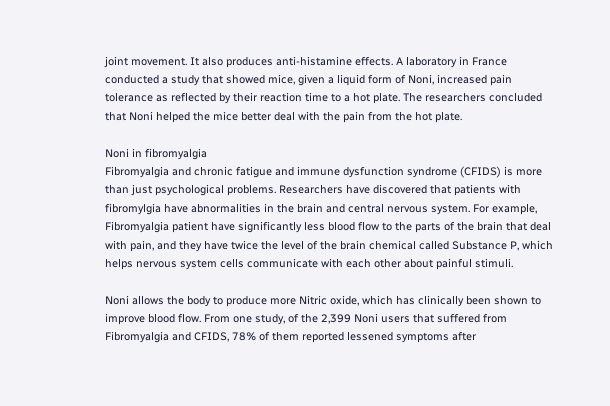joint movement. It also produces anti-histamine effects. A laboratory in France conducted a study that showed mice, given a liquid form of Noni, increased pain tolerance as reflected by their reaction time to a hot plate. The researchers concluded that Noni helped the mice better deal with the pain from the hot plate.

Noni in fibromyalgia
Fibromyalgia and chronic fatigue and immune dysfunction syndrome (CFIDS) is more than just psychological problems. Researchers have discovered that patients with fibromylgia have abnormalities in the brain and central nervous system. For example, Fibromyalgia patient have significantly less blood flow to the parts of the brain that deal with pain, and they have twice the level of the brain chemical called Substance P, which helps nervous system cells communicate with each other about painful stimuli.

Noni allows the body to produce more Nitric oxide, which has clinically been shown to improve blood flow. From one study, of the 2,399 Noni users that suffered from Fibromyalgia and CFIDS, 78% of them reported lessened symptoms after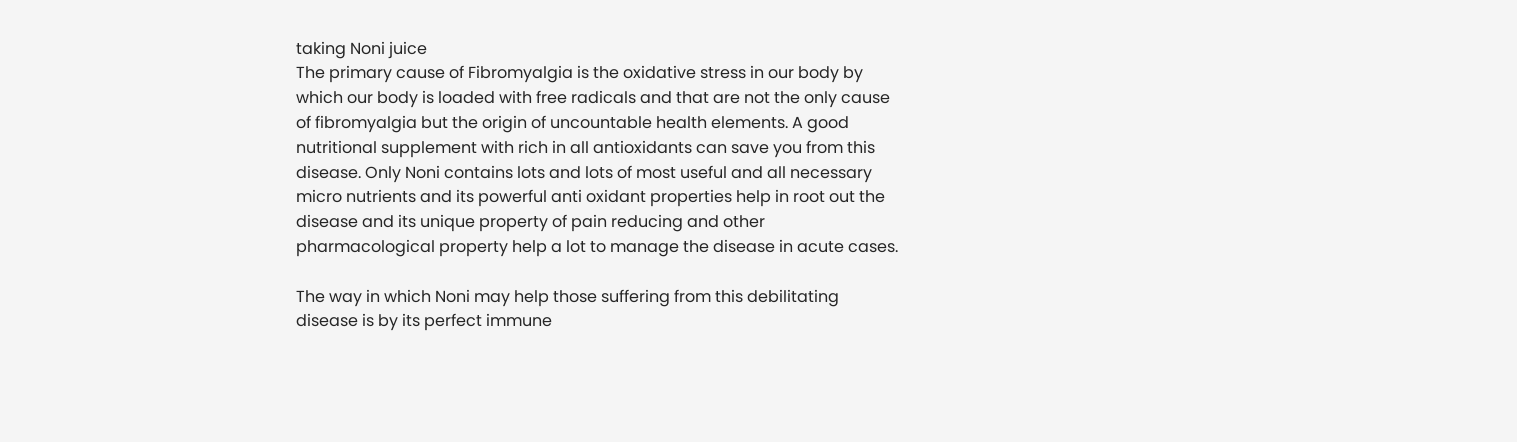taking Noni juice
The primary cause of Fibromyalgia is the oxidative stress in our body by which our body is loaded with free radicals and that are not the only cause of fibromyalgia but the origin of uncountable health elements. A good nutritional supplement with rich in all antioxidants can save you from this disease. Only Noni contains lots and lots of most useful and all necessary micro nutrients and its powerful anti oxidant properties help in root out the disease and its unique property of pain reducing and other pharmacological property help a lot to manage the disease in acute cases.

The way in which Noni may help those suffering from this debilitating disease is by its perfect immune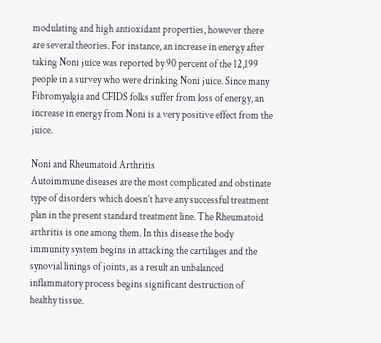modulating and high antioxidant properties, however there are several theories. For instance, an increase in energy after taking Noni juice was reported by 90 percent of the 12,199 people in a survey who were drinking Noni juice. Since many Fibromyalgia and CFIDS folks suffer from loss of energy, an increase in energy from Noni is a very positive effect from the juice.

Noni and Rheumatoid Arthritis
Autoimmune diseases are the most complicated and obstinate type of disorders which doesn’t have any successful treatment plan in the present standard treatment line. The Rheumatoid arthritis is one among them. In this disease the body immunity system begins in attacking the cartilages and the synovial linings of joints, as a result an unbalanced inflammatory process begins significant destruction of healthy tissue.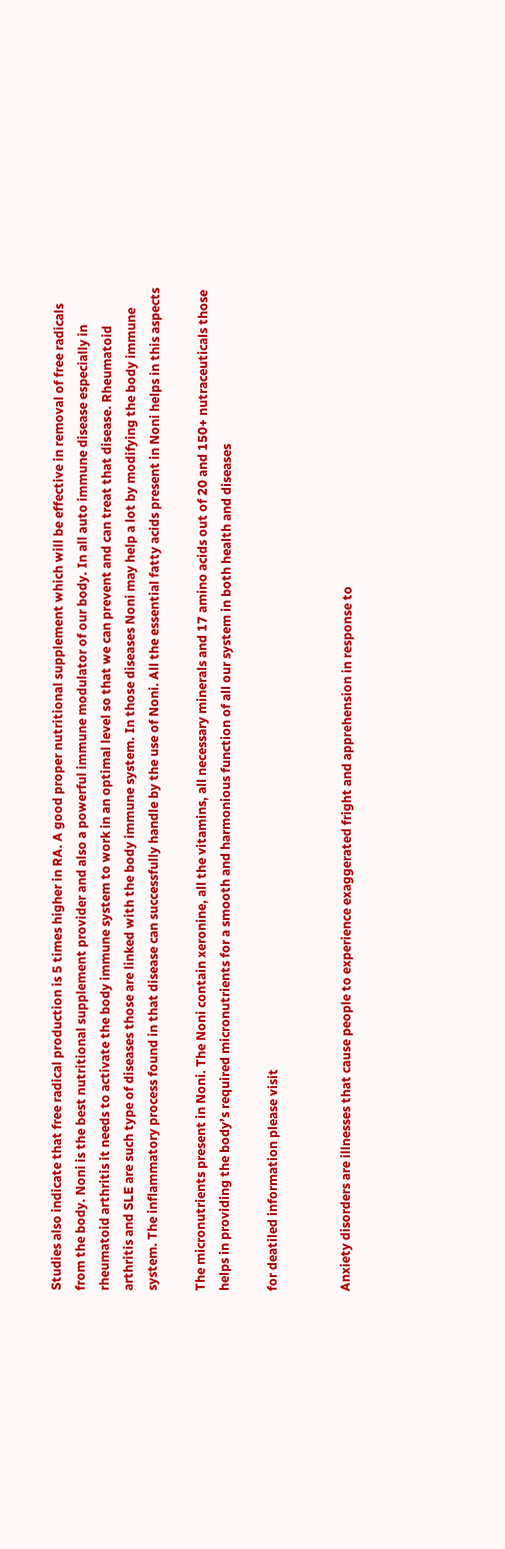Studies also indicate that free radical production is 5 times higher in RA. A good proper nutritional supplement which will be effective in removal of free radicals from the body. Noni is the best nutritional supplement provider and also a powerful immune modulator of our body. In all auto immune disease especially in rheumatoid arthritis it needs to activate the body immune system to work in an optimal level so that we can prevent and can treat that disease. Rheumatoid arthritis and SLE are such type of diseases those are linked with the body immune system. In those diseases Noni may help a lot by modifying the body immune system. The inflammatory process found in that disease can successfully handle by the use of Noni. All the essential fatty acids present in Noni helps in this aspects

The micronutrients present in Noni. The Noni contain xeronine, all the vitamins, all necessary minerals and 17 amino acids out of 20 and 150+ nutraceuticals those helps in providing the body’s required micronutrients for a smooth and harmonious function of all our system in both health and diseases

for deatiled information please visit


Anxiety disorders are illnesses that cause people to experience exaggerated fright and apprehension in response to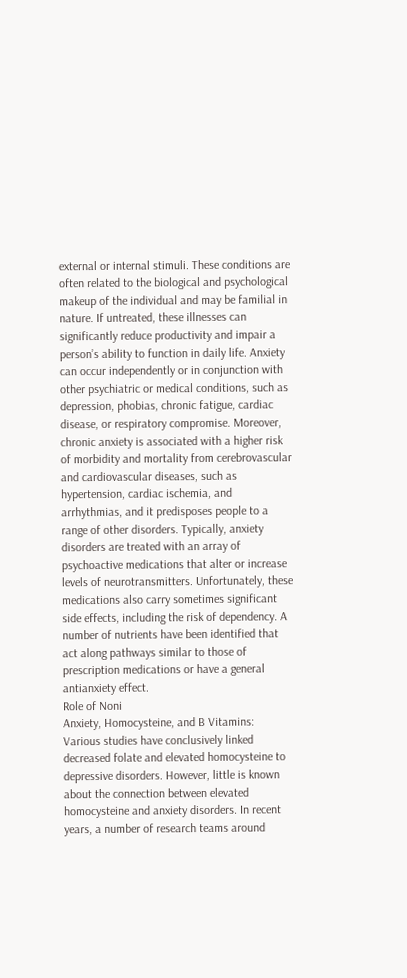external or internal stimuli. These conditions are often related to the biological and psychological makeup of the individual and may be familial in nature. If untreated, these illnesses can significantly reduce productivity and impair a person’s ability to function in daily life. Anxiety can occur independently or in conjunction with other psychiatric or medical conditions, such as depression, phobias, chronic fatigue, cardiac disease, or respiratory compromise. Moreover, chronic anxiety is associated with a higher risk of morbidity and mortality from cerebrovascular and cardiovascular diseases, such as hypertension, cardiac ischemia, and arrhythmias, and it predisposes people to a range of other disorders. Typically, anxiety disorders are treated with an array of psychoactive medications that alter or increase levels of neurotransmitters. Unfortunately, these medications also carry sometimes significant side effects, including the risk of dependency. A number of nutrients have been identified that act along pathways similar to those of prescription medications or have a general antianxiety effect.
Role of Noni
Anxiety, Homocysteine, and B Vitamins:
Various studies have conclusively linked decreased folate and elevated homocysteine to depressive disorders. However, little is known about the connection between elevated homocysteine and anxiety disorders. In recent years, a number of research teams around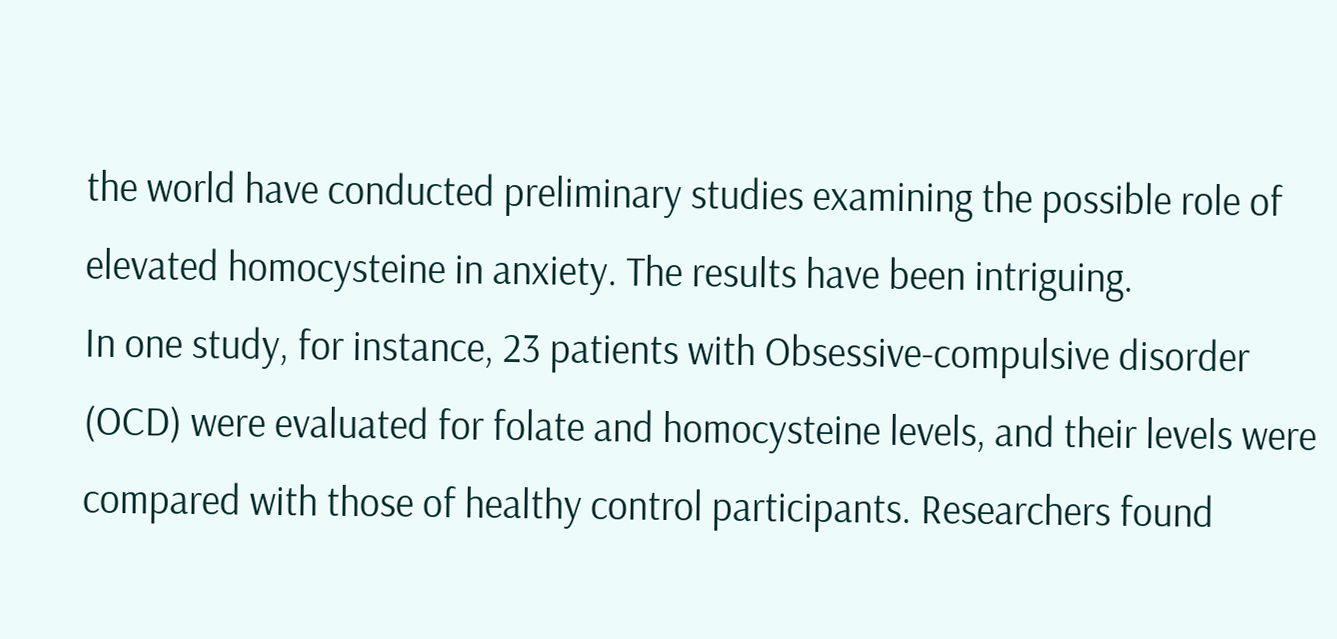the world have conducted preliminary studies examining the possible role of elevated homocysteine in anxiety. The results have been intriguing.
In one study, for instance, 23 patients with Obsessive-compulsive disorder (OCD) were evaluated for folate and homocysteine levels, and their levels were compared with those of healthy control participants. Researchers found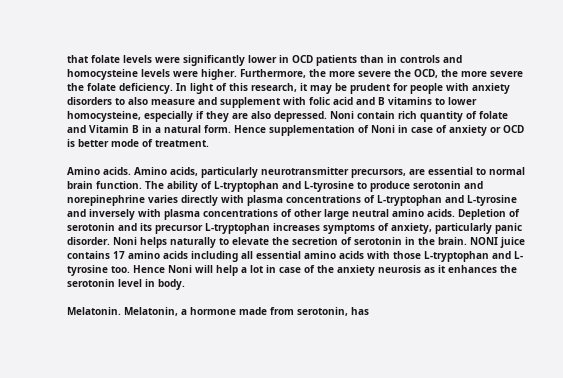that folate levels were significantly lower in OCD patients than in controls and homocysteine levels were higher. Furthermore, the more severe the OCD, the more severe the folate deficiency. In light of this research, it may be prudent for people with anxiety disorders to also measure and supplement with folic acid and B vitamins to lower homocysteine, especially if they are also depressed. Noni contain rich quantity of folate and Vitamin B in a natural form. Hence supplementation of Noni in case of anxiety or OCD is better mode of treatment.

Amino acids. Amino acids, particularly neurotransmitter precursors, are essential to normal brain function. The ability of L-tryptophan and L-tyrosine to produce serotonin and norepinephrine varies directly with plasma concentrations of L-tryptophan and L-tyrosine and inversely with plasma concentrations of other large neutral amino acids. Depletion of serotonin and its precursor L-tryptophan increases symptoms of anxiety, particularly panic disorder. Noni helps naturally to elevate the secretion of serotonin in the brain. NONI juice contains 17 amino acids including all essential amino acids with those L-tryptophan and L-tyrosine too. Hence Noni will help a lot in case of the anxiety neurosis as it enhances the serotonin level in body.

Melatonin. Melatonin, a hormone made from serotonin, has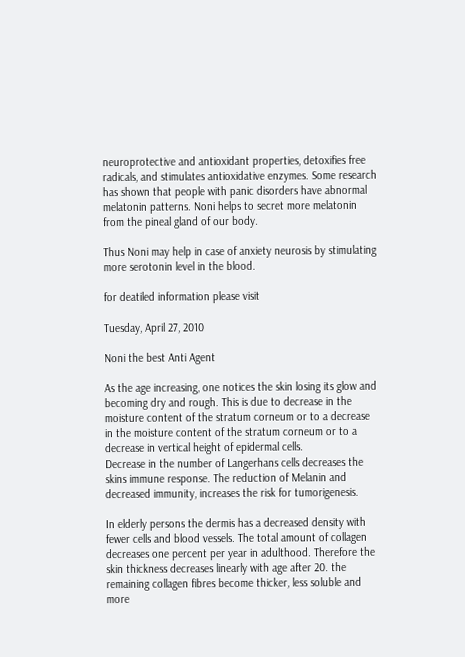neuroprotective and antioxidant properties, detoxifies free radicals, and stimulates antioxidative enzymes. Some research has shown that people with panic disorders have abnormal melatonin patterns. Noni helps to secret more melatonin from the pineal gland of our body.

Thus Noni may help in case of anxiety neurosis by stimulating more serotonin level in the blood.

for deatiled information please visit

Tuesday, April 27, 2010

Noni the best Anti Agent

As the age increasing, one notices the skin losing its glow and becoming dry and rough. This is due to decrease in the moisture content of the stratum corneum or to a decrease in the moisture content of the stratum corneum or to a decrease in vertical height of epidermal cells.
Decrease in the number of Langerhans cells decreases the skins immune response. The reduction of Melanin and decreased immunity, increases the risk for tumorigenesis.

In elderly persons the dermis has a decreased density with fewer cells and blood vessels. The total amount of collagen decreases one percent per year in adulthood. Therefore the skin thickness decreases linearly with age after 20. the remaining collagen fibres become thicker, less soluble and more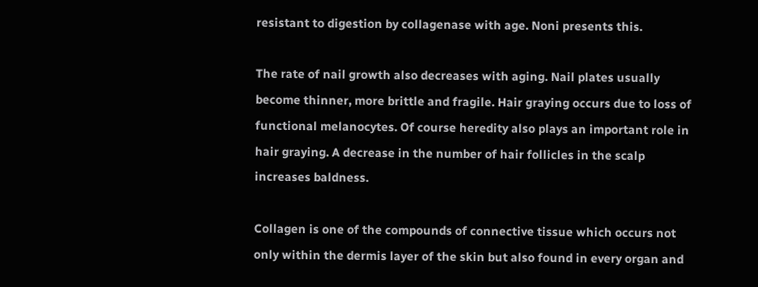resistant to digestion by collagenase with age. Noni presents this.

The rate of nail growth also decreases with aging. Nail plates usually become thinner, more brittle and fragile. Hair graying occurs due to loss of functional melanocytes. Of course heredity also plays an important role in hair graying. A decrease in the number of hair follicles in the scalp increases baldness.

Collagen is one of the compounds of connective tissue which occurs not only within the dermis layer of the skin but also found in every organ and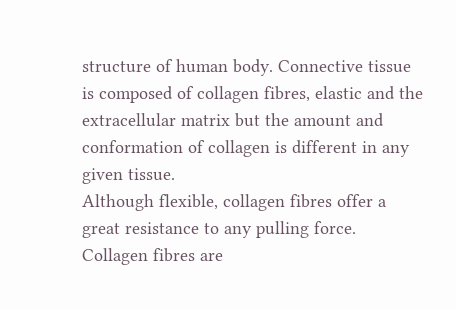structure of human body. Connective tissue is composed of collagen fibres, elastic and the extracellular matrix but the amount and conformation of collagen is different in any given tissue.
Although flexible, collagen fibres offer a great resistance to any pulling force. Collagen fibres are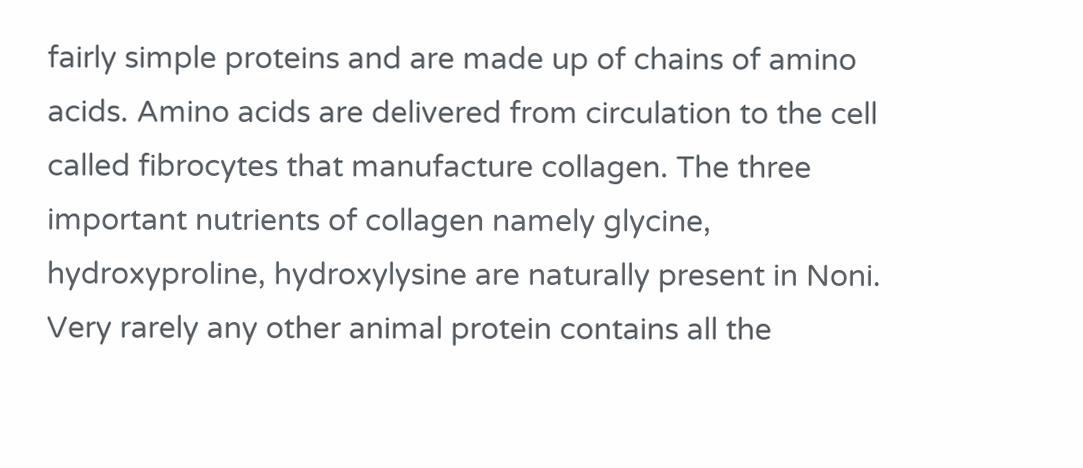fairly simple proteins and are made up of chains of amino acids. Amino acids are delivered from circulation to the cell called fibrocytes that manufacture collagen. The three important nutrients of collagen namely glycine, hydroxyproline, hydroxylysine are naturally present in Noni. Very rarely any other animal protein contains all the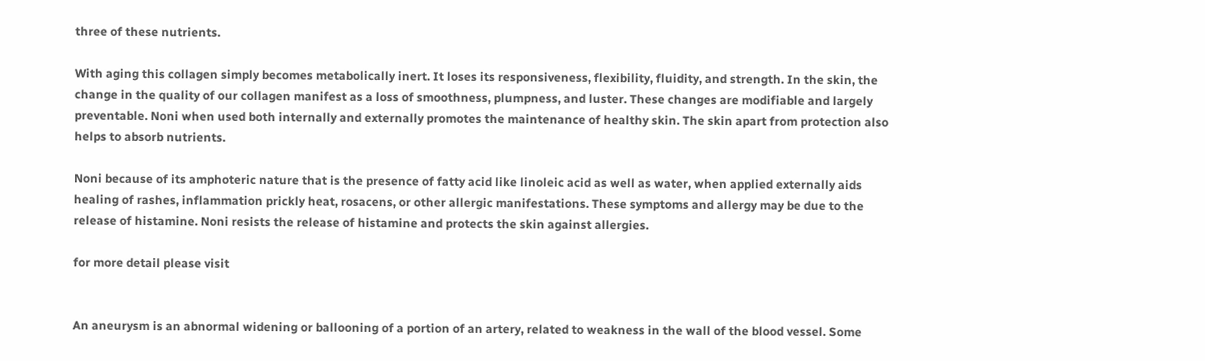three of these nutrients.

With aging this collagen simply becomes metabolically inert. It loses its responsiveness, flexibility, fluidity, and strength. In the skin, the change in the quality of our collagen manifest as a loss of smoothness, plumpness, and luster. These changes are modifiable and largely preventable. Noni when used both internally and externally promotes the maintenance of healthy skin. The skin apart from protection also helps to absorb nutrients.

Noni because of its amphoteric nature that is the presence of fatty acid like linoleic acid as well as water, when applied externally aids healing of rashes, inflammation prickly heat, rosacens, or other allergic manifestations. These symptoms and allergy may be due to the release of histamine. Noni resists the release of histamine and protects the skin against allergies.

for more detail please visit


An aneurysm is an abnormal widening or ballooning of a portion of an artery, related to weakness in the wall of the blood vessel. Some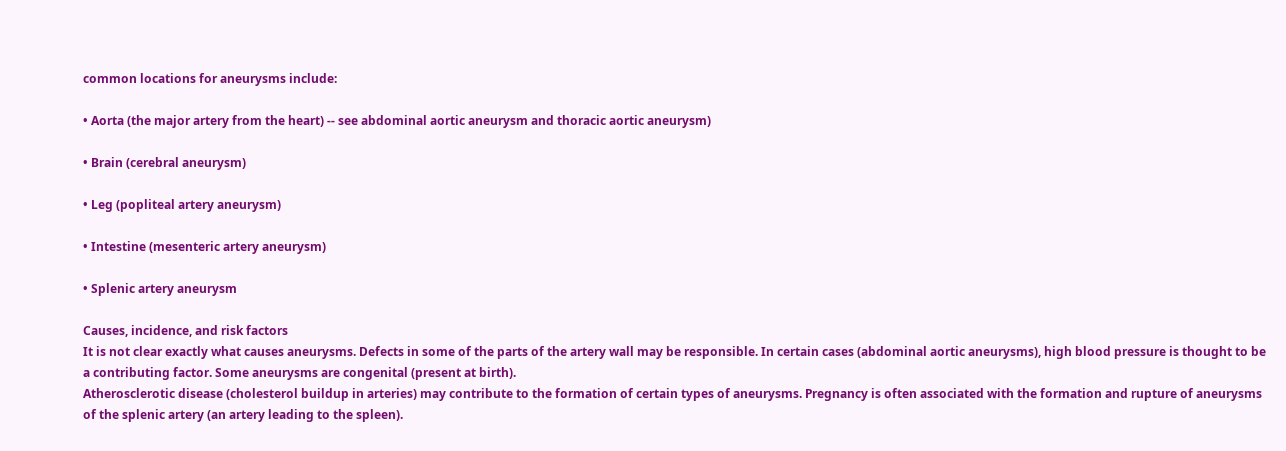common locations for aneurysms include:

• Aorta (the major artery from the heart) -- see abdominal aortic aneurysm and thoracic aortic aneurysm)

• Brain (cerebral aneurysm)

• Leg (popliteal artery aneurysm)

• Intestine (mesenteric artery aneurysm)

• Splenic artery aneurysm

Causes, incidence, and risk factors
It is not clear exactly what causes aneurysms. Defects in some of the parts of the artery wall may be responsible. In certain cases (abdominal aortic aneurysms), high blood pressure is thought to be a contributing factor. Some aneurysms are congenital (present at birth).
Atherosclerotic disease (cholesterol buildup in arteries) may contribute to the formation of certain types of aneurysms. Pregnancy is often associated with the formation and rupture of aneurysms of the splenic artery (an artery leading to the spleen).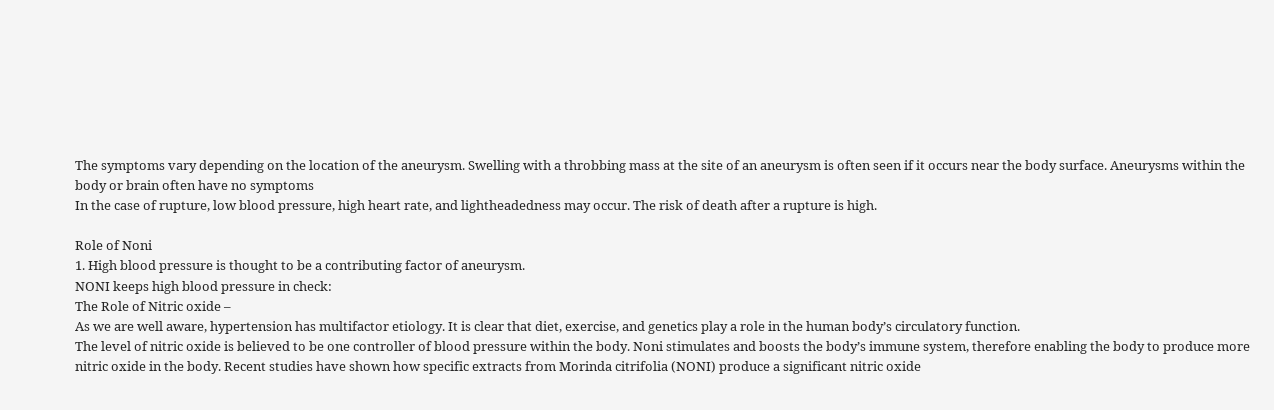The symptoms vary depending on the location of the aneurysm. Swelling with a throbbing mass at the site of an aneurysm is often seen if it occurs near the body surface. Aneurysms within the body or brain often have no symptoms
In the case of rupture, low blood pressure, high heart rate, and lightheadedness may occur. The risk of death after a rupture is high.

Role of Noni
1. High blood pressure is thought to be a contributing factor of aneurysm.
NONI keeps high blood pressure in check:
The Role of Nitric oxide –
As we are well aware, hypertension has multifactor etiology. It is clear that diet, exercise, and genetics play a role in the human body’s circulatory function.
The level of nitric oxide is believed to be one controller of blood pressure within the body. Noni stimulates and boosts the body’s immune system, therefore enabling the body to produce more nitric oxide in the body. Recent studies have shown how specific extracts from Morinda citrifolia (NONI) produce a significant nitric oxide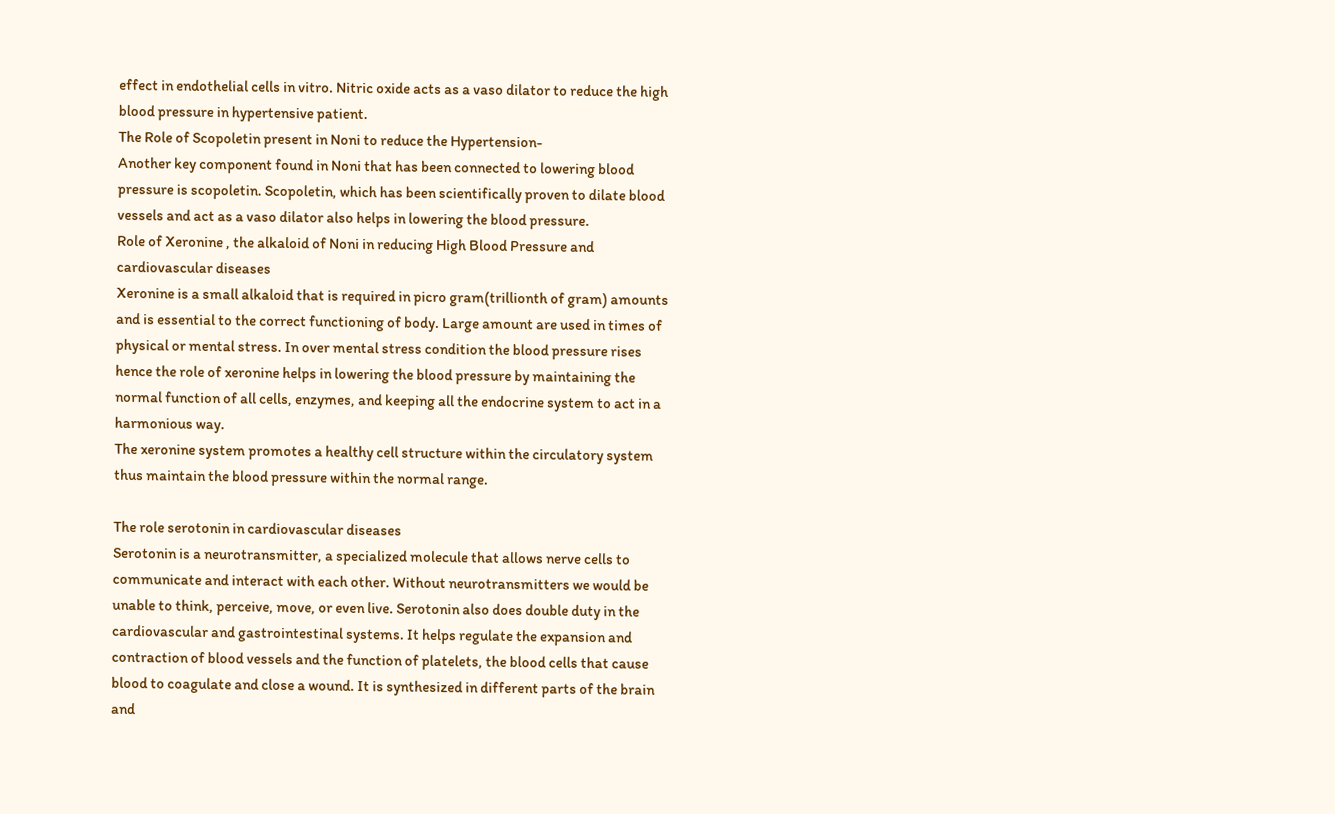effect in endothelial cells in vitro. Nitric oxide acts as a vaso dilator to reduce the high blood pressure in hypertensive patient.
The Role of Scopoletin present in Noni to reduce the Hypertension-
Another key component found in Noni that has been connected to lowering blood pressure is scopoletin. Scopoletin, which has been scientifically proven to dilate blood vessels and act as a vaso dilator also helps in lowering the blood pressure.
Role of Xeronine , the alkaloid of Noni in reducing High Blood Pressure and cardiovascular diseases
Xeronine is a small alkaloid that is required in picro gram(trillionth of gram) amounts and is essential to the correct functioning of body. Large amount are used in times of physical or mental stress. In over mental stress condition the blood pressure rises hence the role of xeronine helps in lowering the blood pressure by maintaining the normal function of all cells, enzymes, and keeping all the endocrine system to act in a harmonious way.
The xeronine system promotes a healthy cell structure within the circulatory system thus maintain the blood pressure within the normal range.

The role serotonin in cardiovascular diseases
Serotonin is a neurotransmitter, a specialized molecule that allows nerve cells to communicate and interact with each other. Without neurotransmitters we would be unable to think, perceive, move, or even live. Serotonin also does double duty in the cardiovascular and gastrointestinal systems. It helps regulate the expansion and contraction of blood vessels and the function of platelets, the blood cells that cause blood to coagulate and close a wound. It is synthesized in different parts of the brain and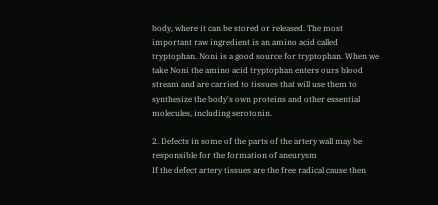body, where it can be stored or released. The most important raw ingredient is an amino acid called tryptophan. Noni is a good source for tryptophan. When we take Noni the amino acid tryptophan enters ours blood stream and are carried to tissues that will use them to synthesize the body's own proteins and other essential molecules, including serotonin.

2. Defects in some of the parts of the artery wall may be responsible for the formation of aneurysm
If the defect artery tissues are the free radical cause then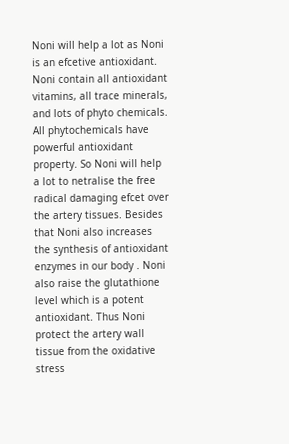Noni will help a lot as Noni is an efcetive antioxidant. Noni contain all antioxidant vitamins, all trace minerals, and lots of phyto chemicals. All phytochemicals have powerful antioxidant property. So Noni will help a lot to netralise the free radical damaging efcet over the artery tissues. Besides that Noni also increases the synthesis of antioxidant enzymes in our body . Noni also raise the glutathione level which is a potent antioxidant. Thus Noni protect the artery wall tissue from the oxidative stress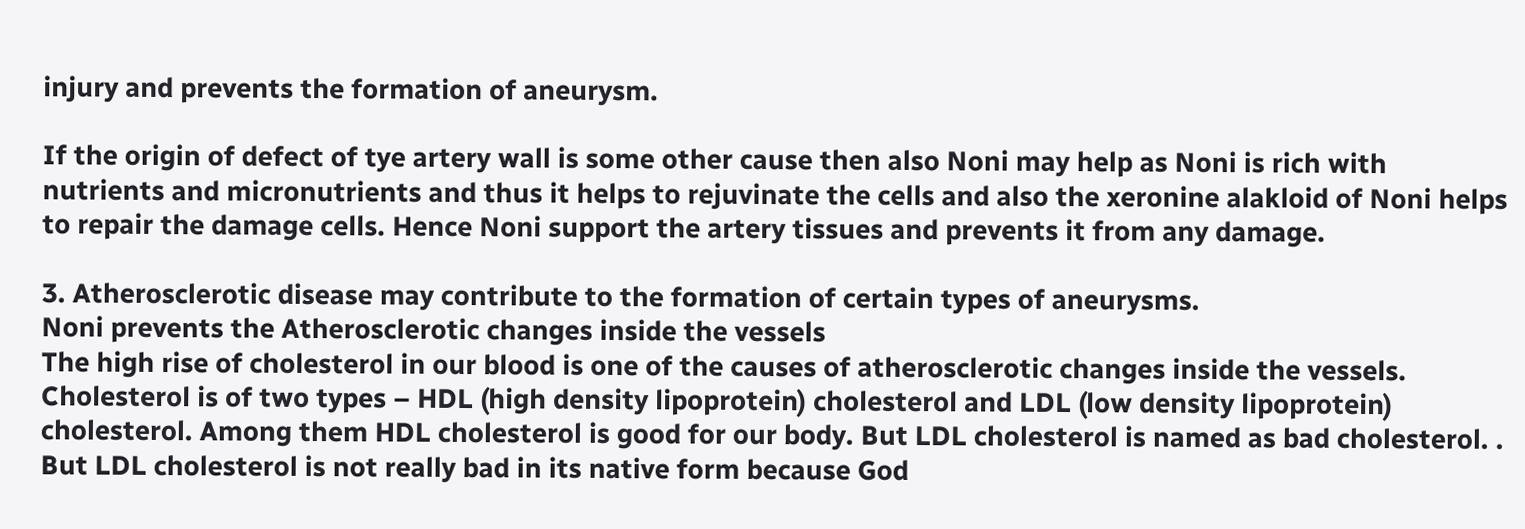injury and prevents the formation of aneurysm.

If the origin of defect of tye artery wall is some other cause then also Noni may help as Noni is rich with nutrients and micronutrients and thus it helps to rejuvinate the cells and also the xeronine alakloid of Noni helps to repair the damage cells. Hence Noni support the artery tissues and prevents it from any damage.

3. Atherosclerotic disease may contribute to the formation of certain types of aneurysms.
Noni prevents the Atherosclerotic changes inside the vessels
The high rise of cholesterol in our blood is one of the causes of atherosclerotic changes inside the vessels. Cholesterol is of two types – HDL (high density lipoprotein) cholesterol and LDL (low density lipoprotein) cholesterol. Among them HDL cholesterol is good for our body. But LDL cholesterol is named as bad cholesterol. . But LDL cholesterol is not really bad in its native form because God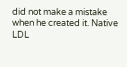did not make a mistake when he created it. Native LDL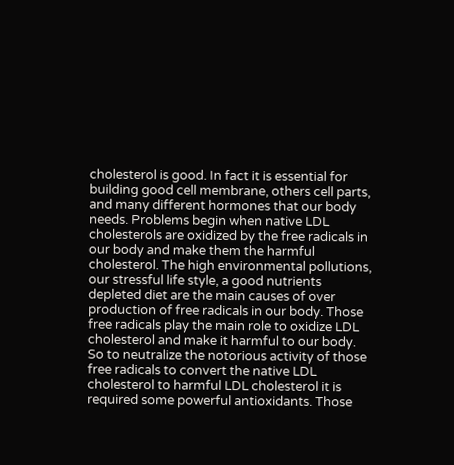cholesterol is good. In fact it is essential for building good cell membrane, others cell parts, and many different hormones that our body needs. Problems begin when native LDL cholesterols are oxidized by the free radicals in our body and make them the harmful cholesterol. The high environmental pollutions, our stressful life style, a good nutrients depleted diet are the main causes of over production of free radicals in our body. Those free radicals play the main role to oxidize LDL cholesterol and make it harmful to our body. So to neutralize the notorious activity of those free radicals to convert the native LDL cholesterol to harmful LDL cholesterol it is required some powerful antioxidants. Those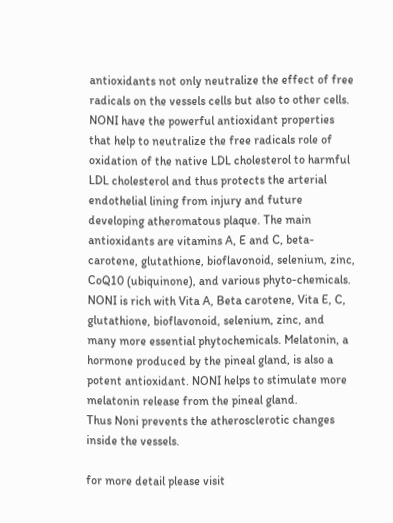antioxidants not only neutralize the effect of free radicals on the vessels cells but also to other cells. NONI have the powerful antioxidant properties that help to neutralize the free radicals role of oxidation of the native LDL cholesterol to harmful LDL cholesterol and thus protects the arterial endothelial lining from injury and future developing atheromatous plaque. The main antioxidants are vitamins A, E and C, beta-carotene, glutathione, bioflavonoid, selenium, zinc, CoQ10 (ubiquinone), and various phyto-chemicals. NONI is rich with Vita A, Beta carotene, Vita E, C, glutathione, bioflavonoid, selenium, zinc, and many more essential phytochemicals. Melatonin, a hormone produced by the pineal gland, is also a potent antioxidant. NONI helps to stimulate more melatonin release from the pineal gland.
Thus Noni prevents the atherosclerotic changes inside the vessels.

for more detail please visit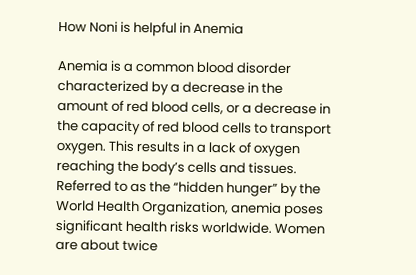How Noni is helpful in Anemia

Anemia is a common blood disorder characterized by a decrease in the amount of red blood cells, or a decrease in the capacity of red blood cells to transport oxygen. This results in a lack of oxygen reaching the body’s cells and tissues. Referred to as the “hidden hunger” by the World Health Organization, anemia poses significant health risks worldwide. Women are about twice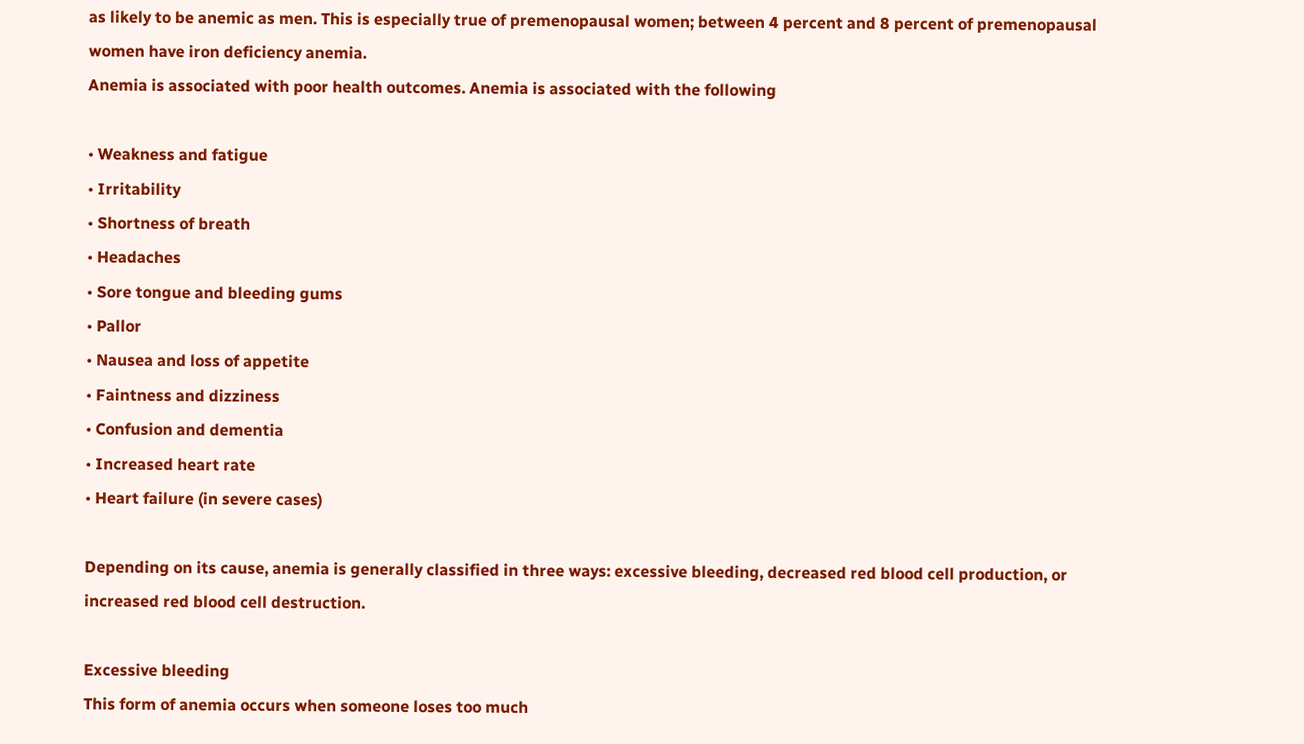as likely to be anemic as men. This is especially true of premenopausal women; between 4 percent and 8 percent of premenopausal women have iron deficiency anemia.
Anemia is associated with poor health outcomes. Anemia is associated with the following

• Weakness and fatigue
• Irritability
• Shortness of breath
• Headaches
• Sore tongue and bleeding gums
• Pallor
• Nausea and loss of appetite
• Faintness and dizziness
• Confusion and dementia
• Increased heart rate
• Heart failure (in severe cases)

Depending on its cause, anemia is generally classified in three ways: excessive bleeding, decreased red blood cell production, or increased red blood cell destruction.

Excessive bleeding
This form of anemia occurs when someone loses too much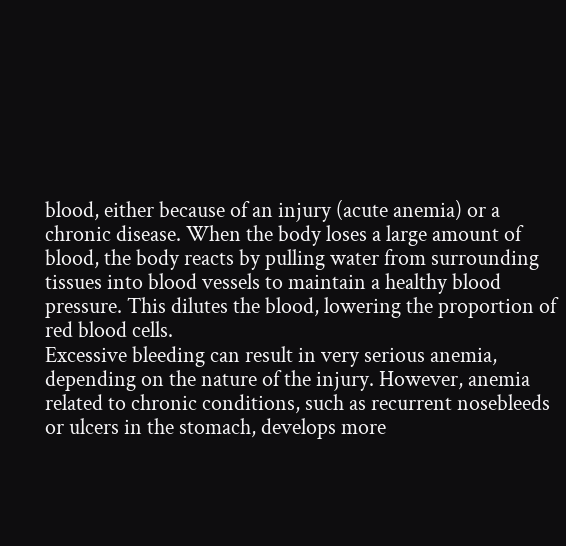blood, either because of an injury (acute anemia) or a chronic disease. When the body loses a large amount of blood, the body reacts by pulling water from surrounding tissues into blood vessels to maintain a healthy blood pressure. This dilutes the blood, lowering the proportion of red blood cells.
Excessive bleeding can result in very serious anemia, depending on the nature of the injury. However, anemia related to chronic conditions, such as recurrent nosebleeds or ulcers in the stomach, develops more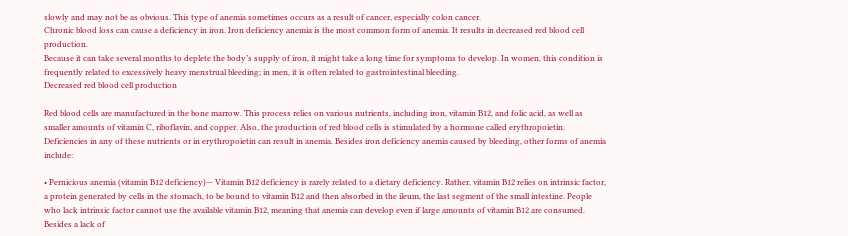slowly and may not be as obvious. This type of anemia sometimes occurs as a result of cancer, especially colon cancer.
Chronic blood loss can cause a deficiency in iron. Iron deficiency anemia is the most common form of anemia. It results in decreased red blood cell production.
Because it can take several months to deplete the body’s supply of iron, it might take a long time for symptoms to develop. In women, this condition is frequently related to excessively heavy menstrual bleeding; in men, it is often related to gastrointestinal bleeding.
Decreased red blood cell production

Red blood cells are manufactured in the bone marrow. This process relies on various nutrients, including iron, vitamin B12, and folic acid, as well as smaller amounts of vitamin C, riboflavin, and copper. Also, the production of red blood cells is stimulated by a hormone called erythropoietin. Deficiencies in any of these nutrients or in erythropoietin can result in anemia. Besides iron deficiency anemia caused by bleeding, other forms of anemia include:

• Pernicious anemia (vitamin B12 deficiency)— Vitamin B12 deficiency is rarely related to a dietary deficiency. Rather, vitamin B12 relies on intrinsic factor, a protein generated by cells in the stomach, to be bound to vitamin B12 and then absorbed in the ileum, the last segment of the small intestine. People who lack intrinsic factor cannot use the available vitamin B12, meaning that anemia can develop even if large amounts of vitamin B12 are consumed. Besides a lack of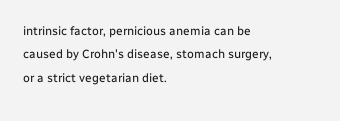intrinsic factor, pernicious anemia can be caused by Crohn's disease, stomach surgery, or a strict vegetarian diet.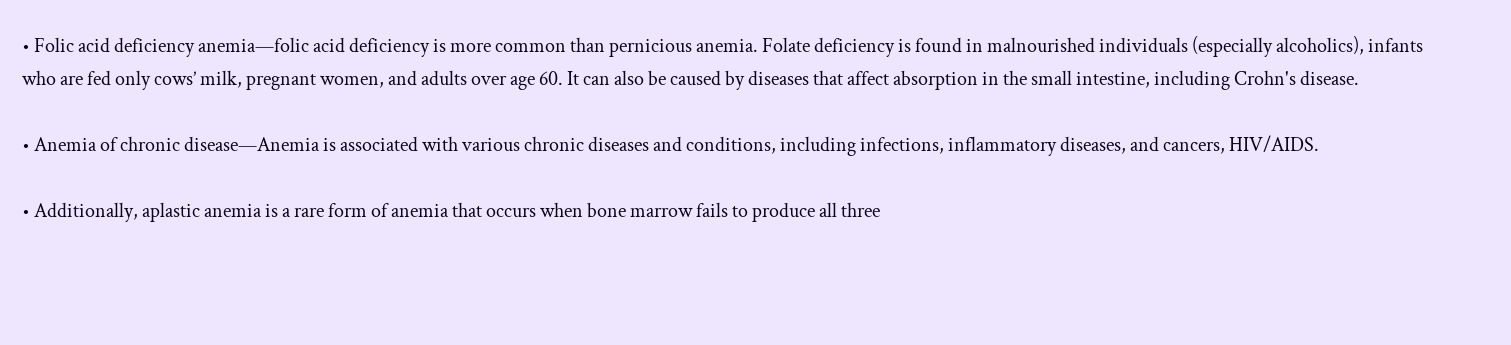• Folic acid deficiency anemia—folic acid deficiency is more common than pernicious anemia. Folate deficiency is found in malnourished individuals (especially alcoholics), infants who are fed only cows’ milk, pregnant women, and adults over age 60. It can also be caused by diseases that affect absorption in the small intestine, including Crohn's disease.

• Anemia of chronic disease—Anemia is associated with various chronic diseases and conditions, including infections, inflammatory diseases, and cancers, HIV/AIDS.

• Additionally, aplastic anemia is a rare form of anemia that occurs when bone marrow fails to produce all three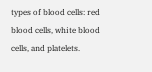types of blood cells: red blood cells, white blood cells, and platelets.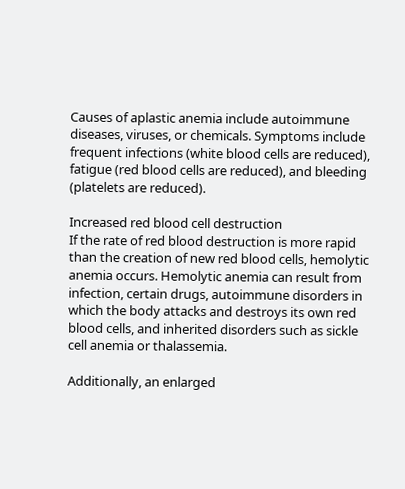Causes of aplastic anemia include autoimmune diseases, viruses, or chemicals. Symptoms include frequent infections (white blood cells are reduced), fatigue (red blood cells are reduced), and bleeding (platelets are reduced).

Increased red blood cell destruction
If the rate of red blood destruction is more rapid than the creation of new red blood cells, hemolytic anemia occurs. Hemolytic anemia can result from infection, certain drugs, autoimmune disorders in which the body attacks and destroys its own red blood cells, and inherited disorders such as sickle cell anemia or thalassemia.

Additionally, an enlarged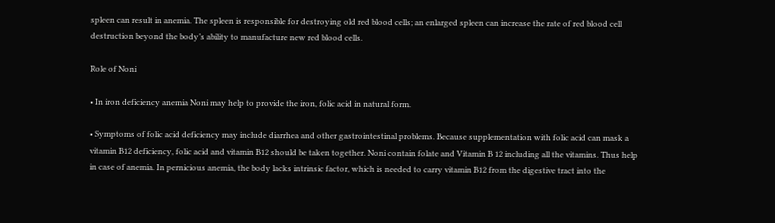spleen can result in anemia. The spleen is responsible for destroying old red blood cells; an enlarged spleen can increase the rate of red blood cell destruction beyond the body’s ability to manufacture new red blood cells.

Role of Noni

• In iron deficiency anemia Noni may help to provide the iron, folic acid in natural form.

• Symptoms of folic acid deficiency may include diarrhea and other gastrointestinal problems. Because supplementation with folic acid can mask a vitamin B12 deficiency, folic acid and vitamin B12 should be taken together. Noni contain folate and Vitamin B 12 including all the vitamins. Thus help in case of anemia. In pernicious anemia, the body lacks intrinsic factor, which is needed to carry vitamin B12 from the digestive tract into the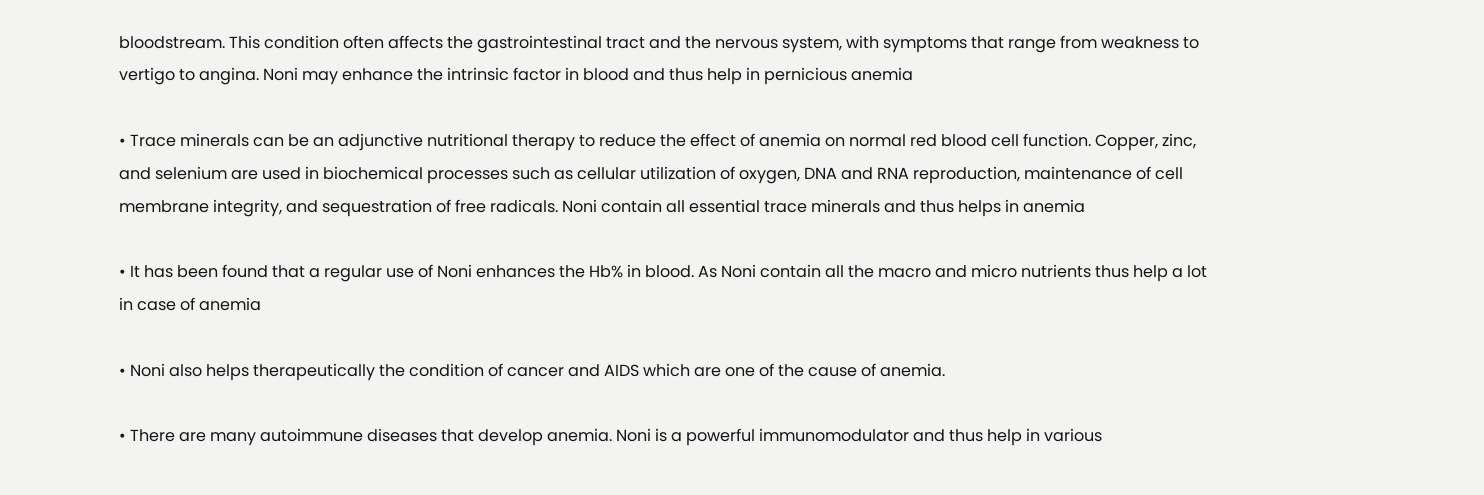bloodstream. This condition often affects the gastrointestinal tract and the nervous system, with symptoms that range from weakness to vertigo to angina. Noni may enhance the intrinsic factor in blood and thus help in pernicious anemia

• Trace minerals can be an adjunctive nutritional therapy to reduce the effect of anemia on normal red blood cell function. Copper, zinc, and selenium are used in biochemical processes such as cellular utilization of oxygen, DNA and RNA reproduction, maintenance of cell membrane integrity, and sequestration of free radicals. Noni contain all essential trace minerals and thus helps in anemia

• It has been found that a regular use of Noni enhances the Hb% in blood. As Noni contain all the macro and micro nutrients thus help a lot in case of anemia

• Noni also helps therapeutically the condition of cancer and AIDS which are one of the cause of anemia.

• There are many autoimmune diseases that develop anemia. Noni is a powerful immunomodulator and thus help in various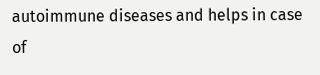autoimmune diseases and helps in case of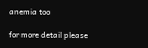anemia too

for more detail please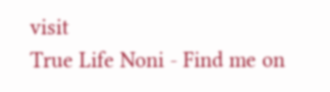visit
True Life Noni - Find me on